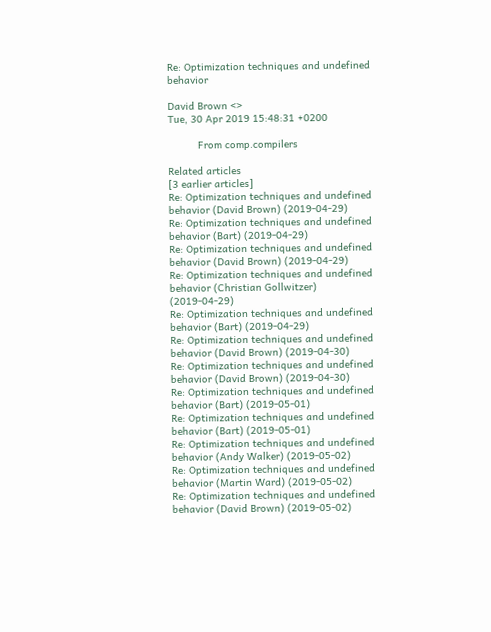Re: Optimization techniques and undefined behavior

David Brown <>
Tue, 30 Apr 2019 15:48:31 +0200

          From comp.compilers

Related articles
[3 earlier articles]
Re: Optimization techniques and undefined behavior (David Brown) (2019-04-29)
Re: Optimization techniques and undefined behavior (Bart) (2019-04-29)
Re: Optimization techniques and undefined behavior (David Brown) (2019-04-29)
Re: Optimization techniques and undefined behavior (Christian Gollwitzer) (2019-04-29)
Re: Optimization techniques and undefined behavior (Bart) (2019-04-29)
Re: Optimization techniques and undefined behavior (David Brown) (2019-04-30)
Re: Optimization techniques and undefined behavior (David Brown) (2019-04-30)
Re: Optimization techniques and undefined behavior (Bart) (2019-05-01)
Re: Optimization techniques and undefined behavior (Bart) (2019-05-01)
Re: Optimization techniques and undefined behavior (Andy Walker) (2019-05-02)
Re: Optimization techniques and undefined behavior (Martin Ward) (2019-05-02)
Re: Optimization techniques and undefined behavior (David Brown) (2019-05-02)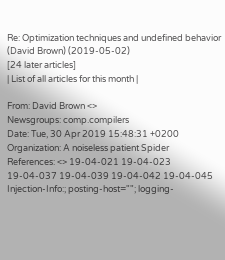Re: Optimization techniques and undefined behavior (David Brown) (2019-05-02)
[24 later articles]
| List of all articles for this month |

From: David Brown <>
Newsgroups: comp.compilers
Date: Tue, 30 Apr 2019 15:48:31 +0200
Organization: A noiseless patient Spider
References: <> 19-04-021 19-04-023 19-04-037 19-04-039 19-04-042 19-04-045
Injection-Info:; posting-host=""; logging-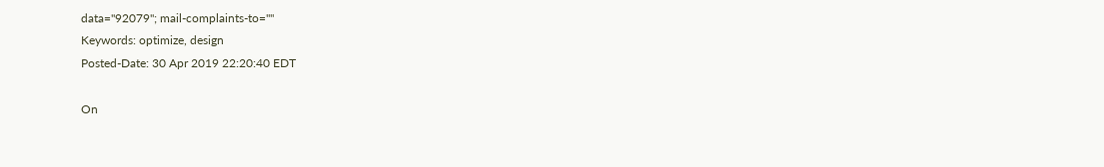data="92079"; mail-complaints-to=""
Keywords: optimize, design
Posted-Date: 30 Apr 2019 22:20:40 EDT

On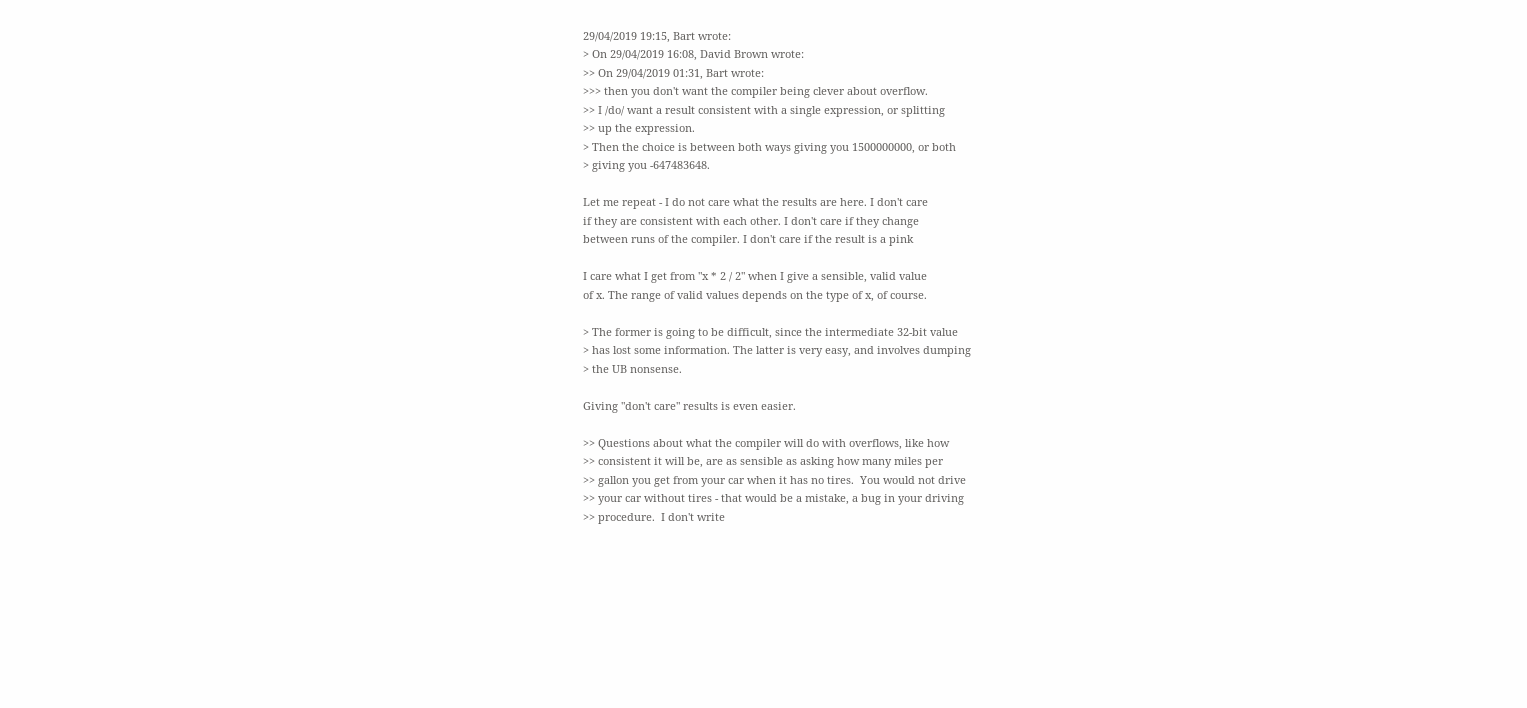29/04/2019 19:15, Bart wrote:
> On 29/04/2019 16:08, David Brown wrote:
>> On 29/04/2019 01:31, Bart wrote:
>>> then you don't want the compiler being clever about overflow.
>> I /do/ want a result consistent with a single expression, or splitting
>> up the expression.
> Then the choice is between both ways giving you 1500000000, or both
> giving you -647483648.

Let me repeat - I do not care what the results are here. I don't care
if they are consistent with each other. I don't care if they change
between runs of the compiler. I don't care if the result is a pink

I care what I get from "x * 2 / 2" when I give a sensible, valid value
of x. The range of valid values depends on the type of x, of course.

> The former is going to be difficult, since the intermediate 32-bit value
> has lost some information. The latter is very easy, and involves dumping
> the UB nonsense.

Giving "don't care" results is even easier.

>> Questions about what the compiler will do with overflows, like how
>> consistent it will be, are as sensible as asking how many miles per
>> gallon you get from your car when it has no tires.  You would not drive
>> your car without tires - that would be a mistake, a bug in your driving
>> procedure.  I don't write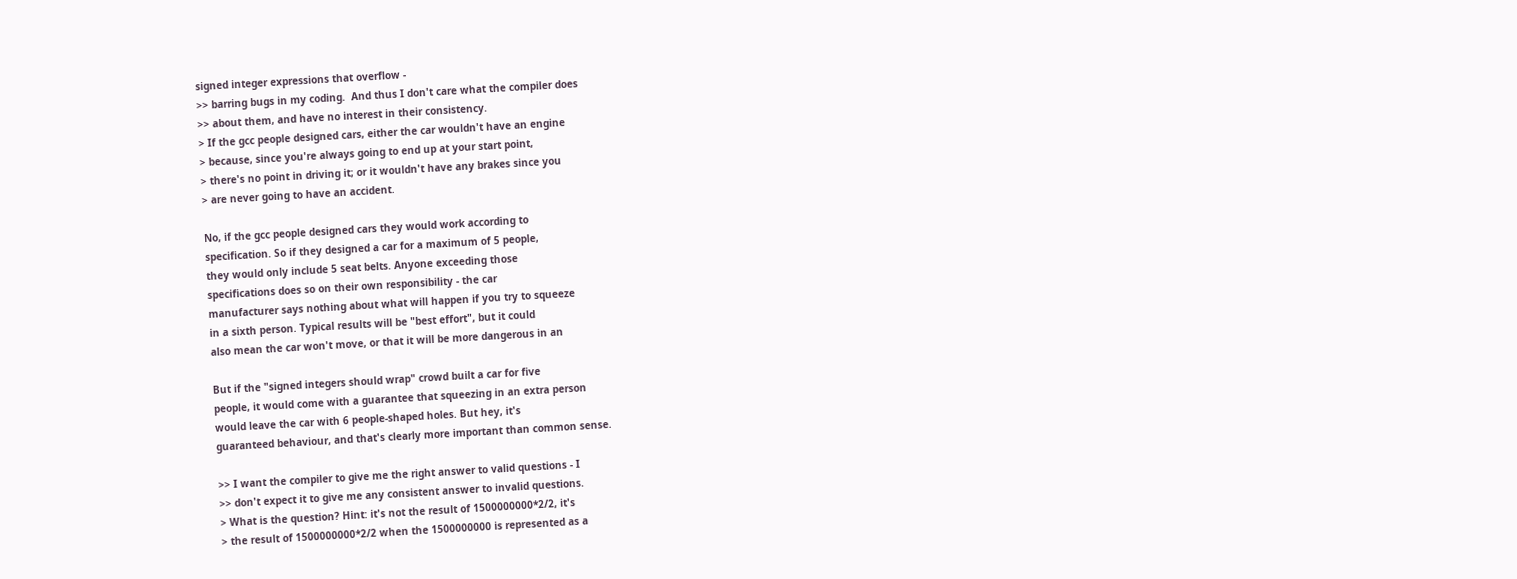signed integer expressions that overflow -
>> barring bugs in my coding.  And thus I don't care what the compiler does
>> about them, and have no interest in their consistency.
> If the gcc people designed cars, either the car wouldn't have an engine
> because, since you're always going to end up at your start point,
> there's no point in driving it; or it wouldn't have any brakes since you
> are never going to have an accident.

No, if the gcc people designed cars they would work according to
specification. So if they designed a car for a maximum of 5 people,
they would only include 5 seat belts. Anyone exceeding those
specifications does so on their own responsibility - the car
manufacturer says nothing about what will happen if you try to squeeze
in a sixth person. Typical results will be "best effort", but it could
also mean the car won't move, or that it will be more dangerous in an

But if the "signed integers should wrap" crowd built a car for five
people, it would come with a guarantee that squeezing in an extra person
would leave the car with 6 people-shaped holes. But hey, it's
guaranteed behaviour, and that's clearly more important than common sense.

>> I want the compiler to give me the right answer to valid questions - I
>> don't expect it to give me any consistent answer to invalid questions.
> What is the question? Hint: it's not the result of 1500000000*2/2, it's
> the result of 1500000000*2/2 when the 1500000000 is represented as a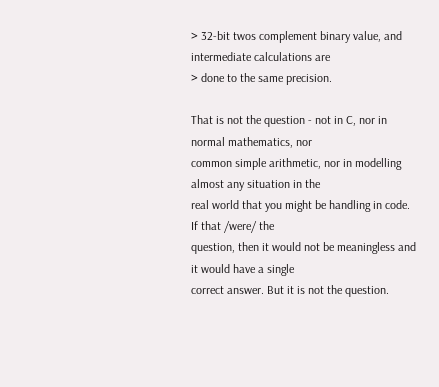> 32-bit twos complement binary value, and intermediate calculations are
> done to the same precision.

That is not the question - not in C, nor in normal mathematics, nor
common simple arithmetic, nor in modelling almost any situation in the
real world that you might be handling in code. If that /were/ the
question, then it would not be meaningless and it would have a single
correct answer. But it is not the question.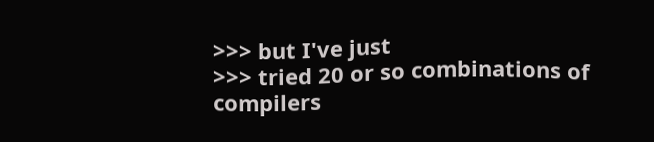>>> but I've just
>>> tried 20 or so combinations of compilers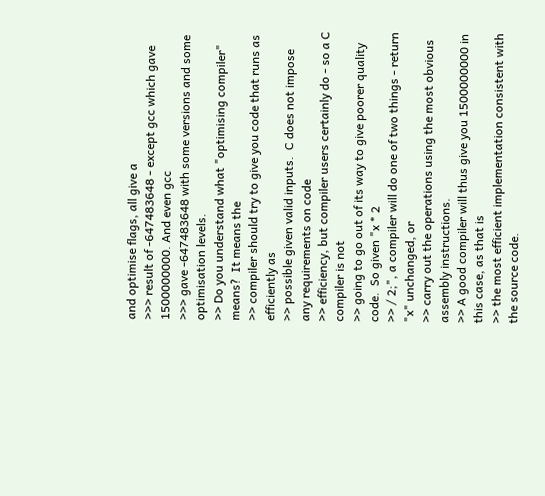and optimise flags, all give a
>>> result of -647483648 - except gcc which gave 1500000000. And even gcc
>>> gave -647483648 with some versions and some optimisation levels.
>> Do you understand what "optimising compiler" means?  It means the
>> compiler should try to give you code that runs as efficiently as
>> possible given valid inputs.  C does not impose any requirements on code
>> efficiency, but compiler users certainly do - so a C compiler is not
>> going to go out of its way to give poorer quality code.  So given "x * 2
>> / 2;", a compiler will do one of two things - return "x" unchanged, or
>> carry out the operations using the most obvious assembly instructions.
>> A good compiler will thus give you 1500000000 in this case, as that is
>> the most efficient implementation consistent with the source code.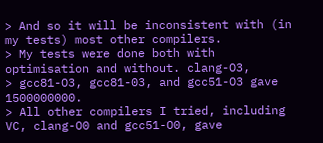> And so it will be inconsistent with (in my tests) most other compilers.
> My tests were done both with optimisation and without. clang-O3,
> gcc81-O3, gcc81-03, and gcc51-O3 gave 1500000000.
> All other compilers I tried, including VC, clang-O0 and gcc51-O0, gave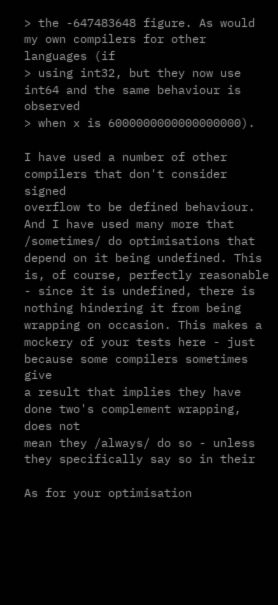> the -647483648 figure. As would my own compilers for other languages (if
> using int32, but they now use int64 and the same behaviour is observed
> when x is 6000000000000000000).

I have used a number of other compilers that don't consider signed
overflow to be defined behaviour. And I have used many more that
/sometimes/ do optimisations that depend on it being undefined. This
is, of course, perfectly reasonable - since it is undefined, there is
nothing hindering it from being wrapping on occasion. This makes a
mockery of your tests here - just because some compilers sometimes give
a result that implies they have done two's complement wrapping, does not
mean they /always/ do so - unless they specifically say so in their

As for your optimisation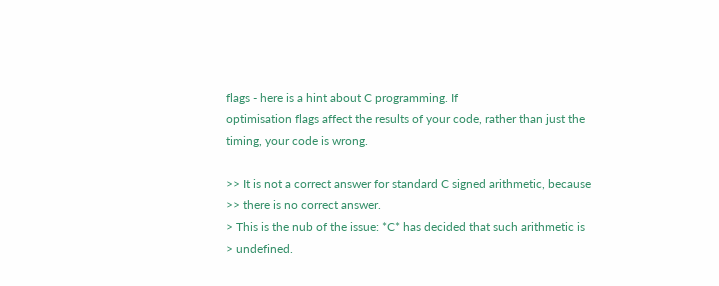flags - here is a hint about C programming. If
optimisation flags affect the results of your code, rather than just the
timing, your code is wrong.

>> It is not a correct answer for standard C signed arithmetic, because
>> there is no correct answer.
> This is the nub of the issue: *C* has decided that such arithmetic is
> undefined.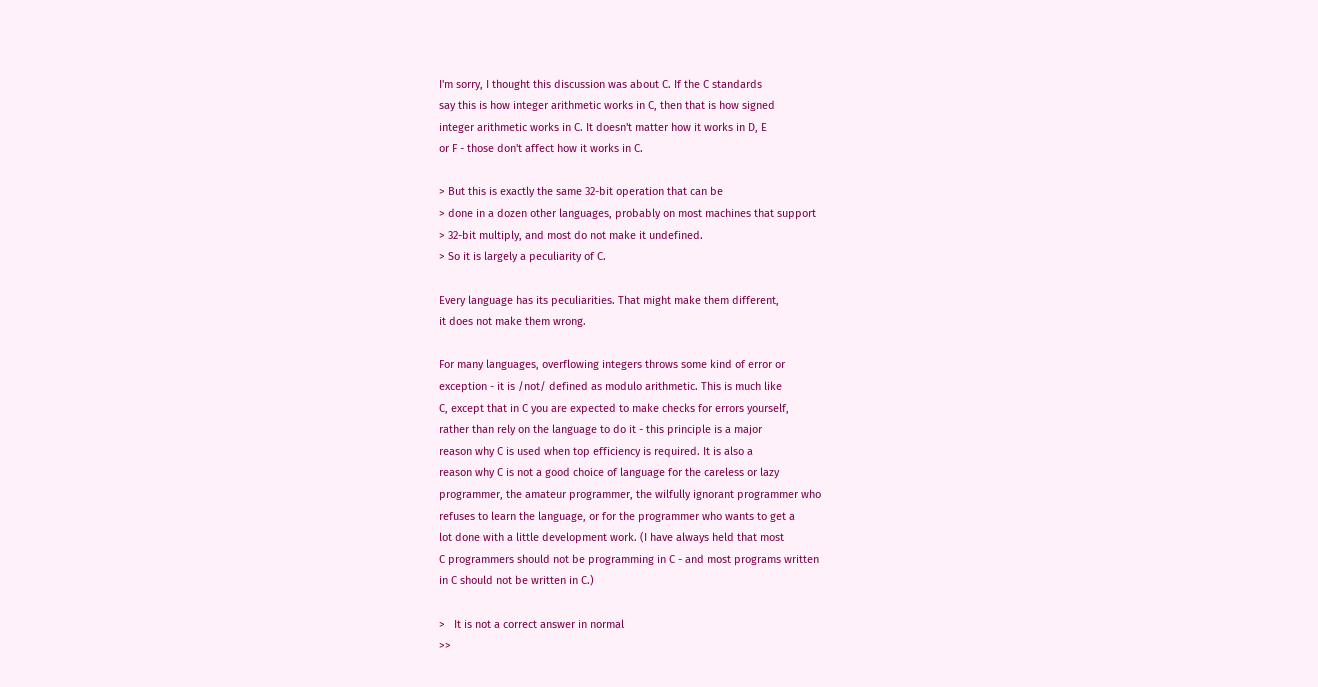I'm sorry, I thought this discussion was about C. If the C standards
say this is how integer arithmetic works in C, then that is how signed
integer arithmetic works in C. It doesn't matter how it works in D, E
or F - those don't affect how it works in C.

> But this is exactly the same 32-bit operation that can be
> done in a dozen other languages, probably on most machines that support
> 32-bit multiply, and most do not make it undefined.
> So it is largely a peculiarity of C.

Every language has its peculiarities. That might make them different,
it does not make them wrong.

For many languages, overflowing integers throws some kind of error or
exception - it is /not/ defined as modulo arithmetic. This is much like
C, except that in C you are expected to make checks for errors yourself,
rather than rely on the language to do it - this principle is a major
reason why C is used when top efficiency is required. It is also a
reason why C is not a good choice of language for the careless or lazy
programmer, the amateur programmer, the wilfully ignorant programmer who
refuses to learn the language, or for the programmer who wants to get a
lot done with a little development work. (I have always held that most
C programmers should not be programming in C - and most programs written
in C should not be written in C.)

>   It is not a correct answer in normal
>>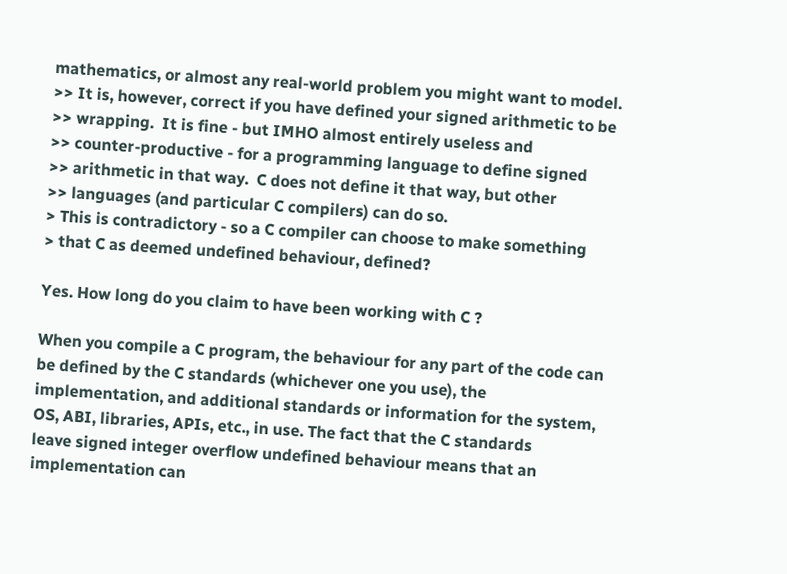mathematics, or almost any real-world problem you might want to model.
>> It is, however, correct if you have defined your signed arithmetic to be
>> wrapping.  It is fine - but IMHO almost entirely useless and
>> counter-productive - for a programming language to define signed
>> arithmetic in that way.  C does not define it that way, but other
>> languages (and particular C compilers) can do so.
> This is contradictory - so a C compiler can choose to make something
> that C as deemed undefined behaviour, defined?

Yes. How long do you claim to have been working with C ?

When you compile a C program, the behaviour for any part of the code can
be defined by the C standards (whichever one you use), the
implementation, and additional standards or information for the system,
OS, ABI, libraries, APIs, etc., in use. The fact that the C standards
leave signed integer overflow undefined behaviour means that an
implementation can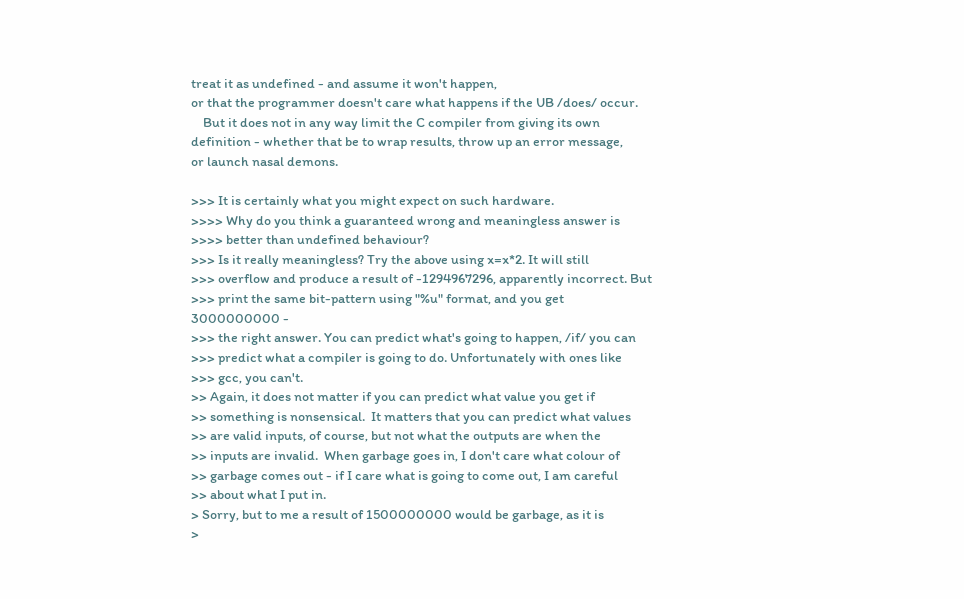treat it as undefined - and assume it won't happen,
or that the programmer doesn't care what happens if the UB /does/ occur.
    But it does not in any way limit the C compiler from giving its own
definition - whether that be to wrap results, throw up an error message,
or launch nasal demons.

>>> It is certainly what you might expect on such hardware.
>>>> Why do you think a guaranteed wrong and meaningless answer is
>>>> better than undefined behaviour?
>>> Is it really meaningless? Try the above using x=x*2. It will still
>>> overflow and produce a result of -1294967296, apparently incorrect. But
>>> print the same bit-pattern using "%u" format, and you get 3000000000 -
>>> the right answer. You can predict what's going to happen, /if/ you can
>>> predict what a compiler is going to do. Unfortunately with ones like
>>> gcc, you can't.
>> Again, it does not matter if you can predict what value you get if
>> something is nonsensical.  It matters that you can predict what values
>> are valid inputs, of course, but not what the outputs are when the
>> inputs are invalid.  When garbage goes in, I don't care what colour of
>> garbage comes out - if I care what is going to come out, I am careful
>> about what I put in.
> Sorry, but to me a result of 1500000000 would be garbage, as it is
>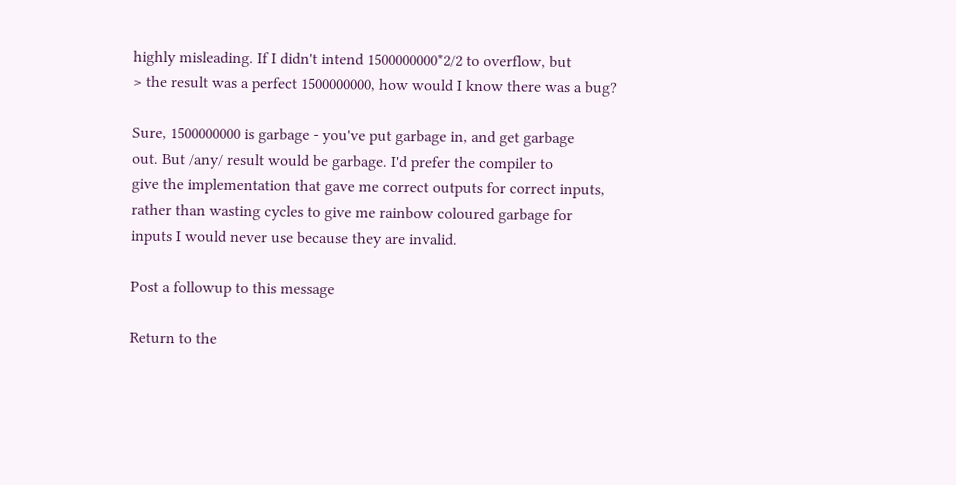highly misleading. If I didn't intend 1500000000*2/2 to overflow, but
> the result was a perfect 1500000000, how would I know there was a bug?

Sure, 1500000000 is garbage - you've put garbage in, and get garbage
out. But /any/ result would be garbage. I'd prefer the compiler to
give the implementation that gave me correct outputs for correct inputs,
rather than wasting cycles to give me rainbow coloured garbage for
inputs I would never use because they are invalid.

Post a followup to this message

Return to the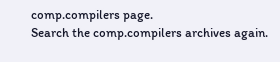comp.compilers page.
Search the comp.compilers archives again.